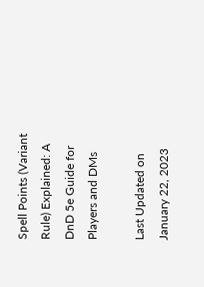Spell Points (Variant Rule) Explained: A DnD 5e Guide for Players and DMs

Last Updated on January 22, 2023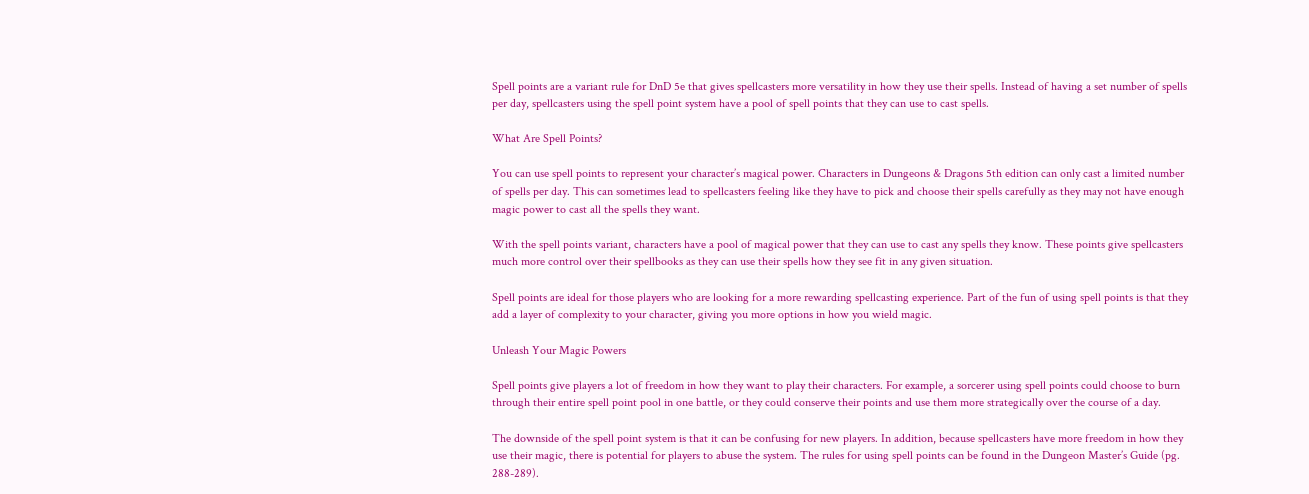Spell points are a variant rule for DnD 5e that gives spellcasters more versatility in how they use their spells. Instead of having a set number of spells per day, spellcasters using the spell point system have a pool of spell points that they can use to cast spells.

What Are Spell Points?

You can use spell points to represent your character’s magical power. Characters in Dungeons & Dragons 5th edition can only cast a limited number of spells per day. This can sometimes lead to spellcasters feeling like they have to pick and choose their spells carefully as they may not have enough magic power to cast all the spells they want.

With the spell points variant, characters have a pool of magical power that they can use to cast any spells they know. These points give spellcasters much more control over their spellbooks as they can use their spells how they see fit in any given situation.

Spell points are ideal for those players who are looking for a more rewarding spellcasting experience. Part of the fun of using spell points is that they add a layer of complexity to your character, giving you more options in how you wield magic.

Unleash Your Magic Powers

Spell points give players a lot of freedom in how they want to play their characters. For example, a sorcerer using spell points could choose to burn through their entire spell point pool in one battle, or they could conserve their points and use them more strategically over the course of a day.

The downside of the spell point system is that it can be confusing for new players. In addition, because spellcasters have more freedom in how they use their magic, there is potential for players to abuse the system. The rules for using spell points can be found in the Dungeon Master’s Guide (pg. 288-289).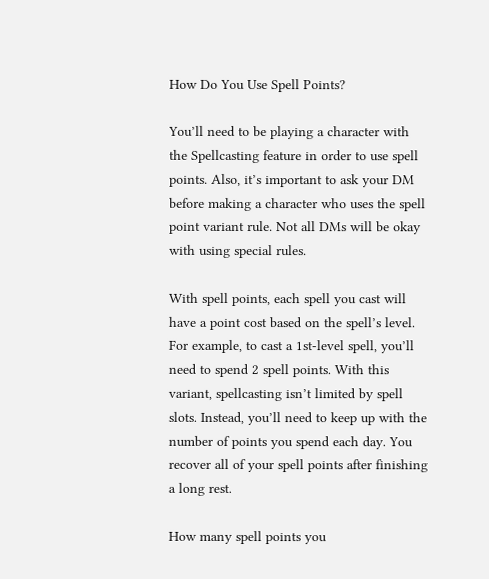How Do You Use Spell Points?

You’ll need to be playing a character with the Spellcasting feature in order to use spell points. Also, it’s important to ask your DM before making a character who uses the spell point variant rule. Not all DMs will be okay with using special rules.

With spell points, each spell you cast will have a point cost based on the spell’s level. For example, to cast a 1st-level spell, you’ll need to spend 2 spell points. With this variant, spellcasting isn’t limited by spell slots. Instead, you’ll need to keep up with the number of points you spend each day. You recover all of your spell points after finishing a long rest.

How many spell points you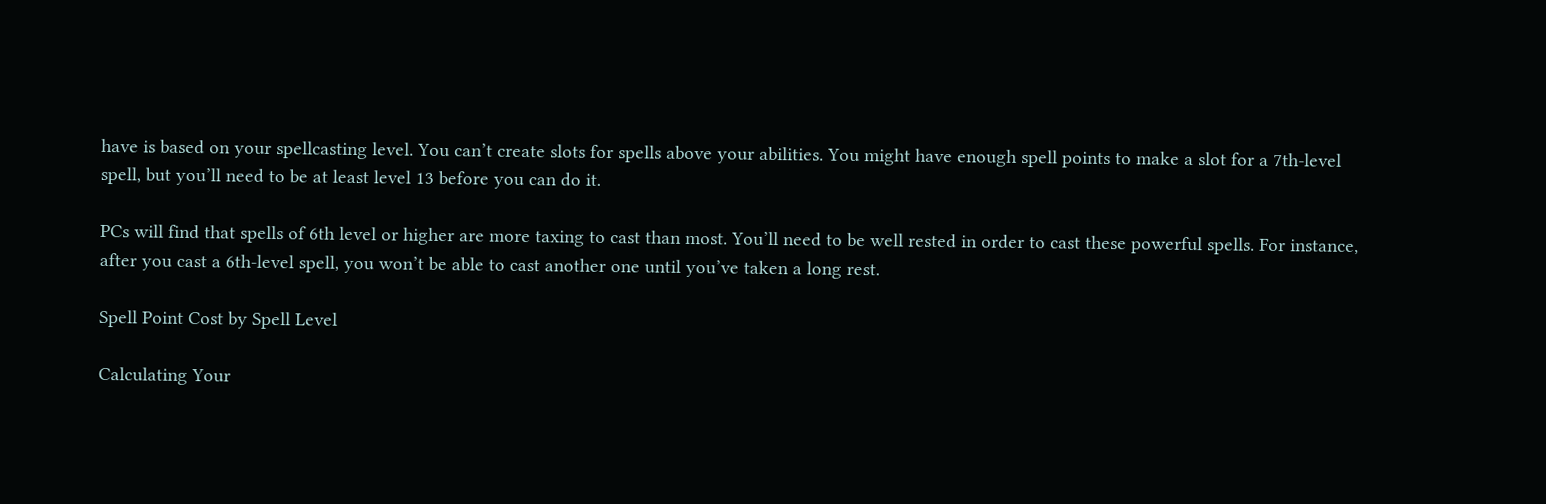have is based on your spellcasting level. You can’t create slots for spells above your abilities. You might have enough spell points to make a slot for a 7th-level spell, but you’ll need to be at least level 13 before you can do it.

PCs will find that spells of 6th level or higher are more taxing to cast than most. You’ll need to be well rested in order to cast these powerful spells. For instance, after you cast a 6th-level spell, you won’t be able to cast another one until you’ve taken a long rest.

Spell Point Cost by Spell Level

Calculating Your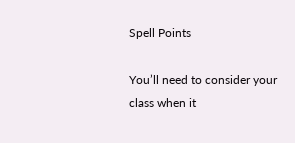Spell Points

You’ll need to consider your class when it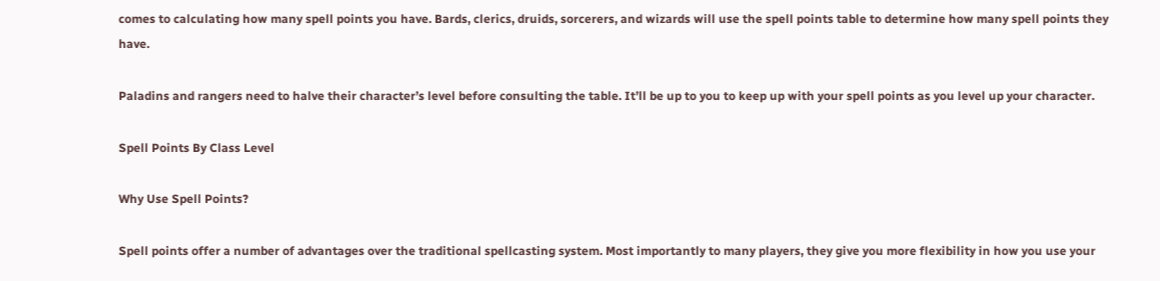comes to calculating how many spell points you have. Bards, clerics, druids, sorcerers, and wizards will use the spell points table to determine how many spell points they have.

Paladins and rangers need to halve their character’s level before consulting the table. It’ll be up to you to keep up with your spell points as you level up your character.

Spell Points By Class Level

Why Use Spell Points?

Spell points offer a number of advantages over the traditional spellcasting system. Most importantly to many players, they give you more flexibility in how you use your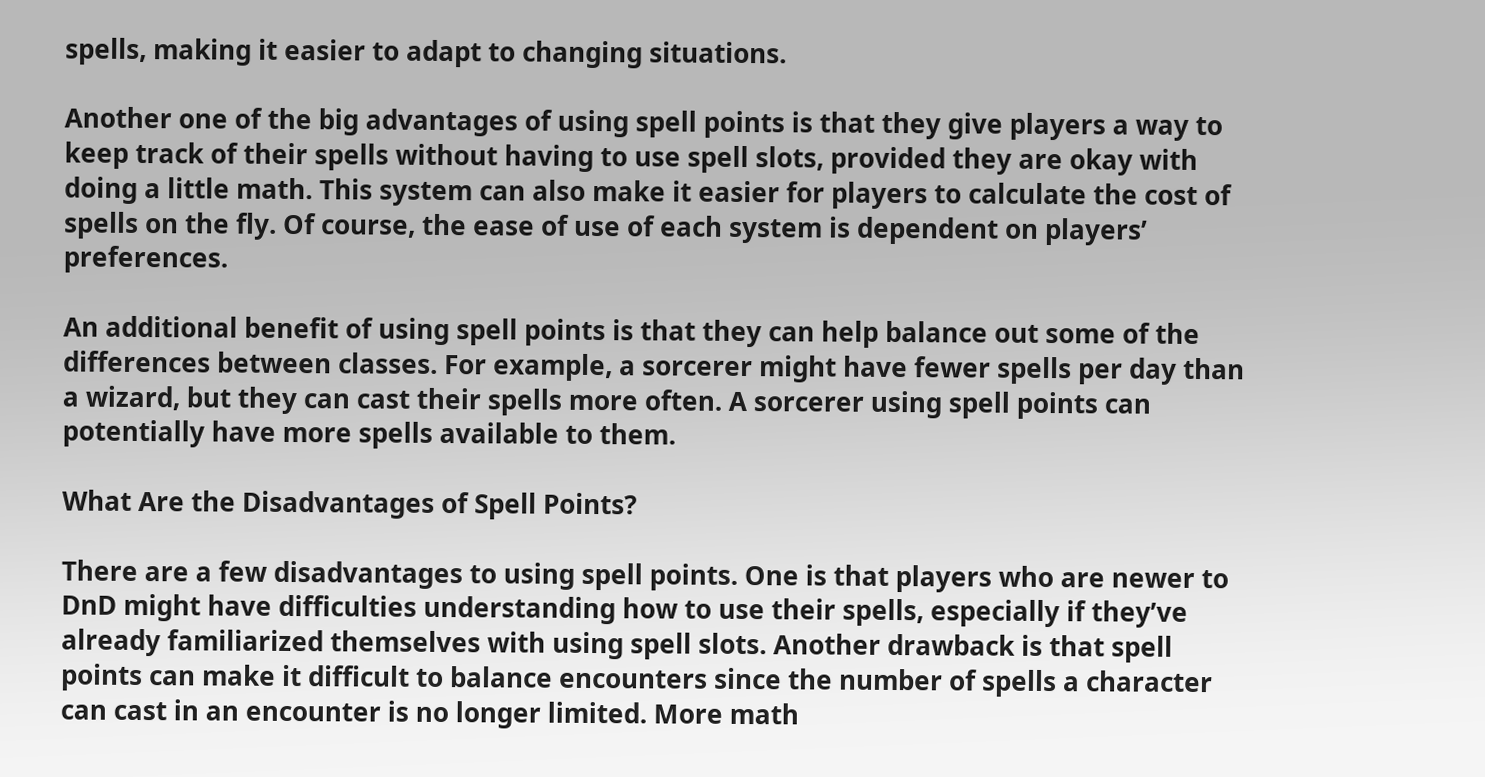spells, making it easier to adapt to changing situations.

Another one of the big advantages of using spell points is that they give players a way to keep track of their spells without having to use spell slots, provided they are okay with doing a little math. This system can also make it easier for players to calculate the cost of spells on the fly. Of course, the ease of use of each system is dependent on players’ preferences.

An additional benefit of using spell points is that they can help balance out some of the differences between classes. For example, a sorcerer might have fewer spells per day than a wizard, but they can cast their spells more often. A sorcerer using spell points can potentially have more spells available to them.

What Are the Disadvantages of Spell Points?

There are a few disadvantages to using spell points. One is that players who are newer to DnD might have difficulties understanding how to use their spells, especially if they’ve already familiarized themselves with using spell slots. Another drawback is that spell points can make it difficult to balance encounters since the number of spells a character can cast in an encounter is no longer limited. More math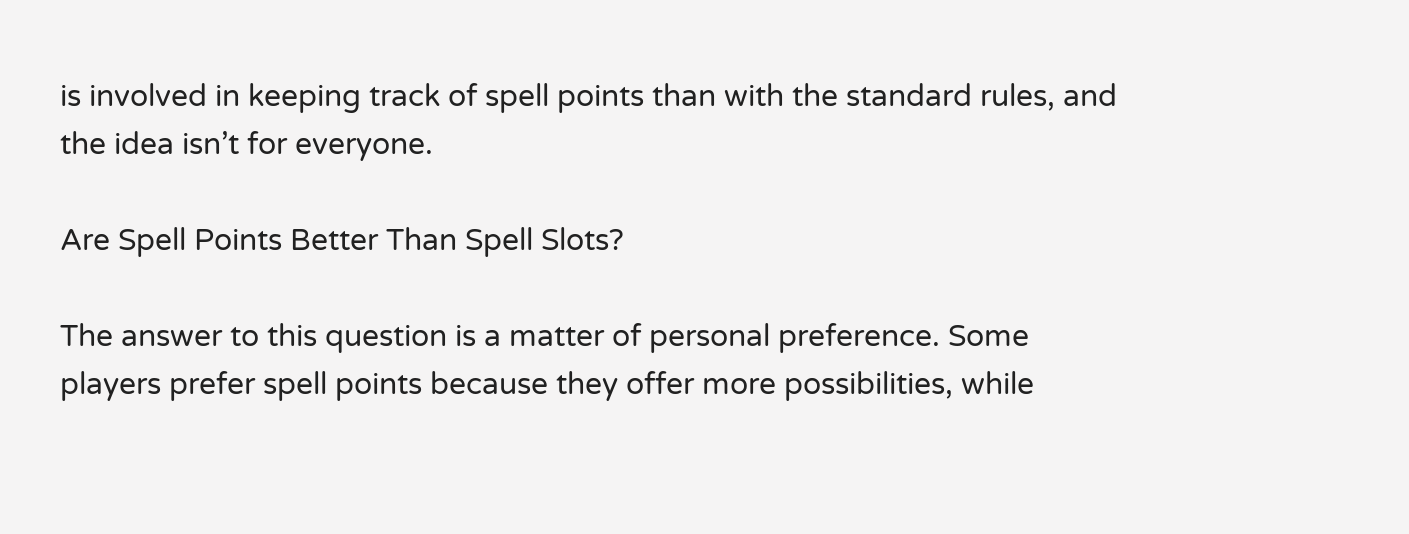is involved in keeping track of spell points than with the standard rules, and the idea isn’t for everyone.

Are Spell Points Better Than Spell Slots?

The answer to this question is a matter of personal preference. Some players prefer spell points because they offer more possibilities, while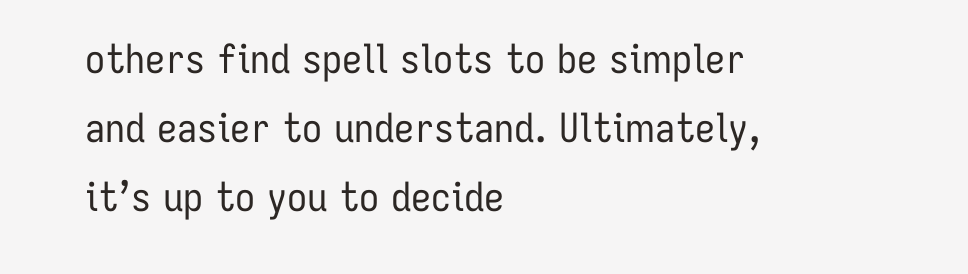others find spell slots to be simpler and easier to understand. Ultimately, it’s up to you to decide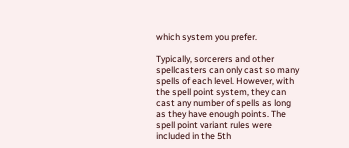which system you prefer.

Typically, sorcerers and other spellcasters can only cast so many spells of each level. However, with the spell point system, they can cast any number of spells as long as they have enough points. The spell point variant rules were included in the 5th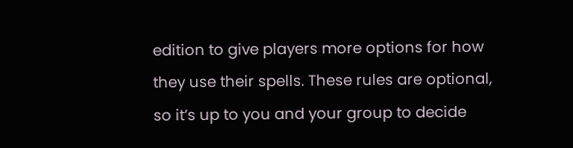edition to give players more options for how they use their spells. These rules are optional, so it’s up to you and your group to decide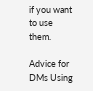if you want to use them.

Advice for DMs Using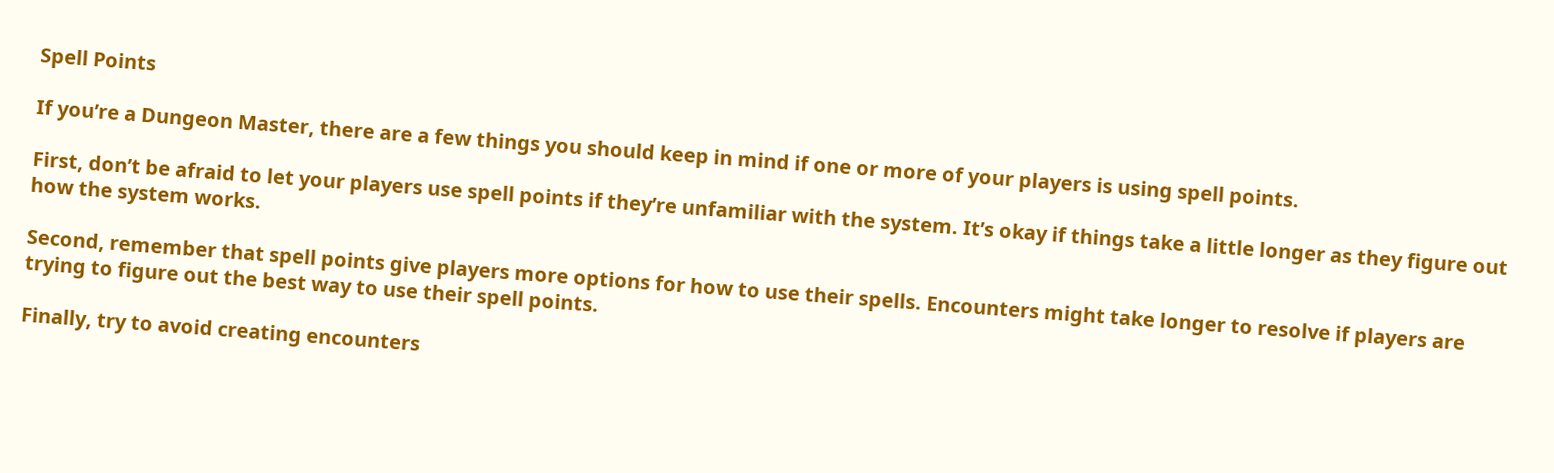Spell Points

If you’re a Dungeon Master, there are a few things you should keep in mind if one or more of your players is using spell points.

First, don’t be afraid to let your players use spell points if they’re unfamiliar with the system. It’s okay if things take a little longer as they figure out how the system works.

Second, remember that spell points give players more options for how to use their spells. Encounters might take longer to resolve if players are trying to figure out the best way to use their spell points.

Finally, try to avoid creating encounters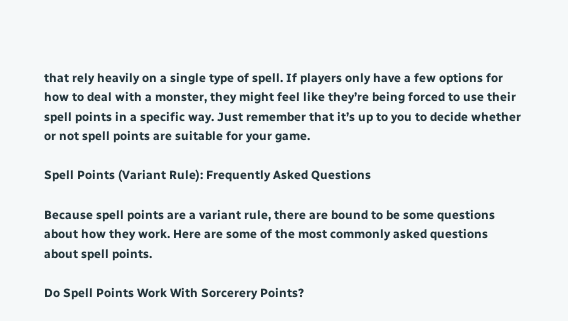that rely heavily on a single type of spell. If players only have a few options for how to deal with a monster, they might feel like they’re being forced to use their spell points in a specific way. Just remember that it’s up to you to decide whether or not spell points are suitable for your game.

Spell Points (Variant Rule): Frequently Asked Questions

Because spell points are a variant rule, there are bound to be some questions about how they work. Here are some of the most commonly asked questions about spell points.

Do Spell Points Work With Sorcerery Points?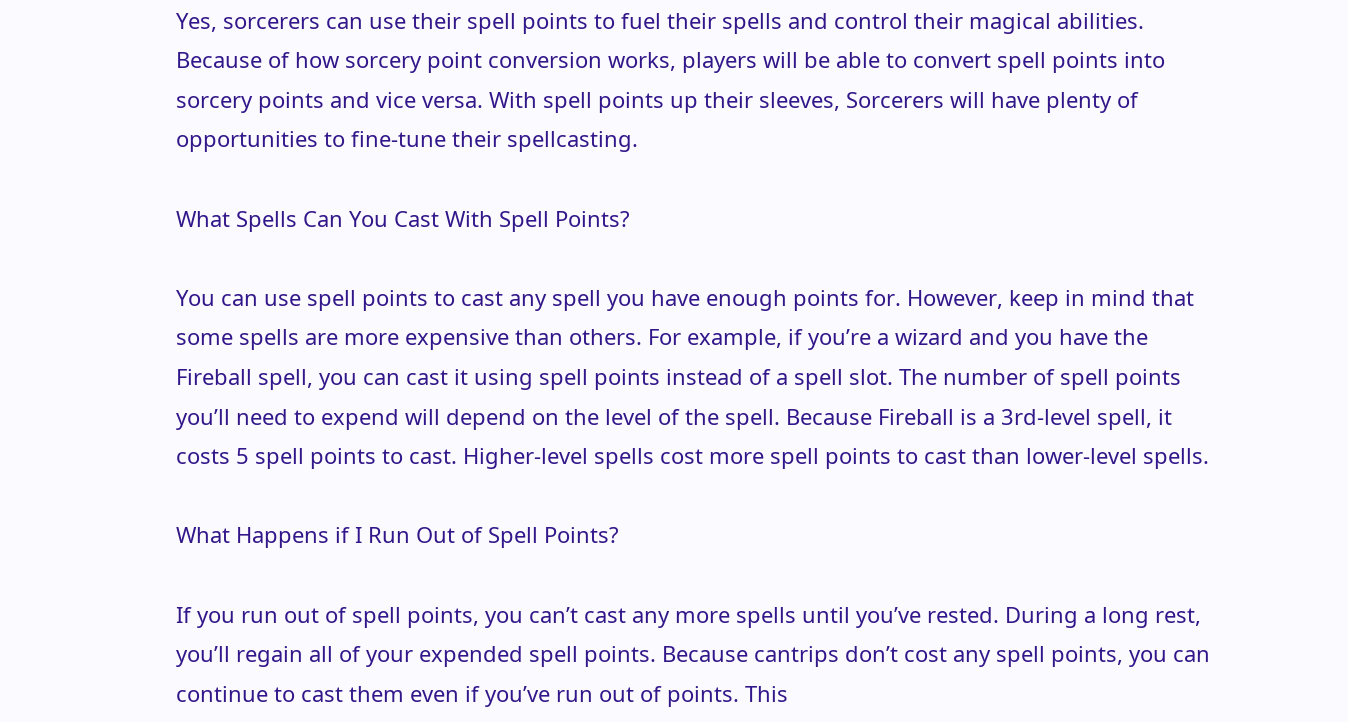Yes, sorcerers can use their spell points to fuel their spells and control their magical abilities. Because of how sorcery point conversion works, players will be able to convert spell points into sorcery points and vice versa. With spell points up their sleeves, Sorcerers will have plenty of opportunities to fine-tune their spellcasting.

What Spells Can You Cast With Spell Points?

You can use spell points to cast any spell you have enough points for. However, keep in mind that some spells are more expensive than others. For example, if you’re a wizard and you have the Fireball spell, you can cast it using spell points instead of a spell slot. The number of spell points you’ll need to expend will depend on the level of the spell. Because Fireball is a 3rd-level spell, it costs 5 spell points to cast. Higher-level spells cost more spell points to cast than lower-level spells.

What Happens if I Run Out of Spell Points?

If you run out of spell points, you can’t cast any more spells until you’ve rested. During a long rest, you’ll regain all of your expended spell points. Because cantrips don’t cost any spell points, you can continue to cast them even if you’ve run out of points. This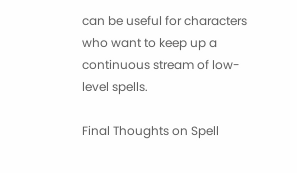can be useful for characters who want to keep up a continuous stream of low-level spells.

Final Thoughts on Spell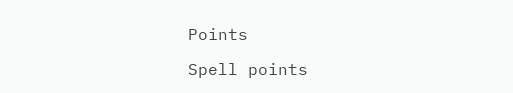Points

Spell points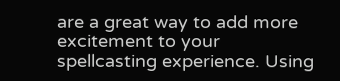are a great way to add more excitement to your spellcasting experience. Using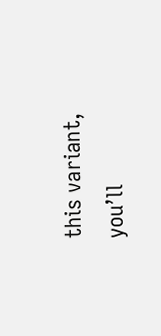this variant, you’ll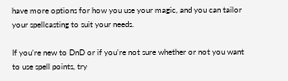have more options for how you use your magic, and you can tailor your spellcasting to suit your needs.

If you’re new to DnD or if you’re not sure whether or not you want to use spell points, try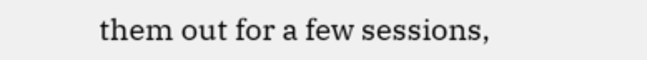them out for a few sessions,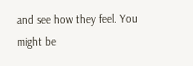and see how they feel. You might be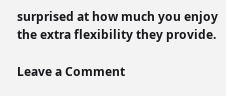surprised at how much you enjoy the extra flexibility they provide.

Leave a Comment